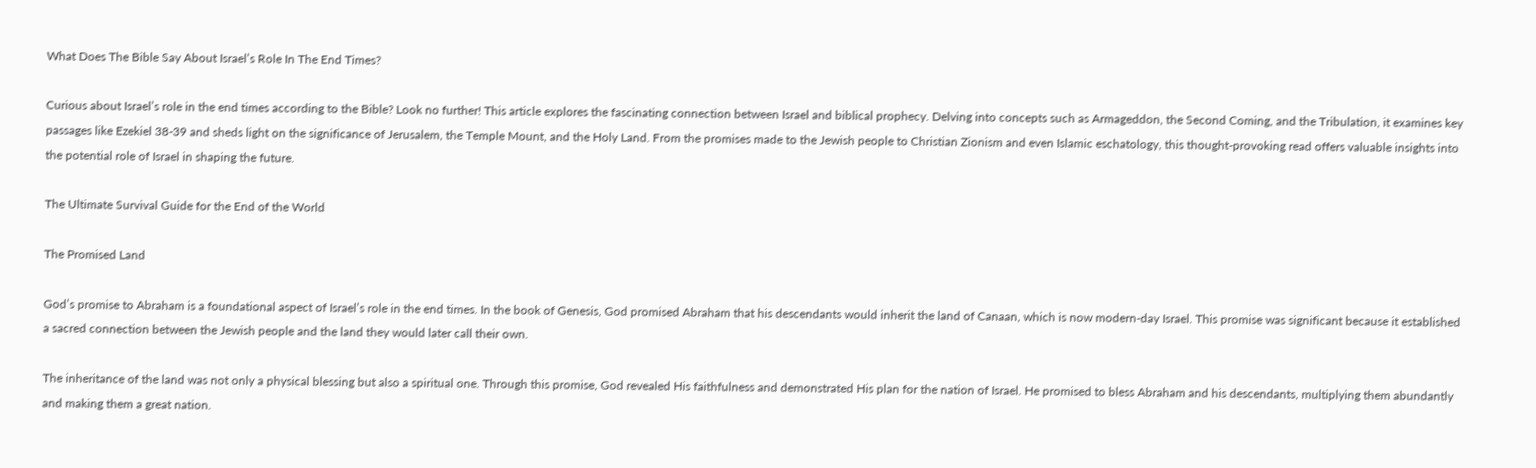What Does The Bible Say About Israel’s Role In The End Times?

Curious about Israel’s role in the end times according to the Bible? Look no further! This article explores the fascinating connection between Israel and biblical prophecy. Delving into concepts such as Armageddon, the Second Coming, and the Tribulation, it examines key passages like Ezekiel 38-39 and sheds light on the significance of Jerusalem, the Temple Mount, and the Holy Land. From the promises made to the Jewish people to Christian Zionism and even Islamic eschatology, this thought-provoking read offers valuable insights into the potential role of Israel in shaping the future.

The Ultimate Survival Guide for the End of the World

The Promised Land

God’s promise to Abraham is a foundational aspect of Israel’s role in the end times. In the book of Genesis, God promised Abraham that his descendants would inherit the land of Canaan, which is now modern-day Israel. This promise was significant because it established a sacred connection between the Jewish people and the land they would later call their own.

The inheritance of the land was not only a physical blessing but also a spiritual one. Through this promise, God revealed His faithfulness and demonstrated His plan for the nation of Israel. He promised to bless Abraham and his descendants, multiplying them abundantly and making them a great nation.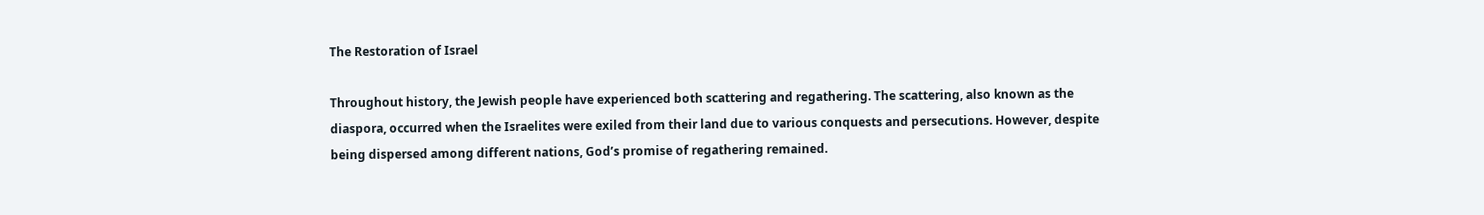The Restoration of Israel

Throughout history, the Jewish people have experienced both scattering and regathering. The scattering, also known as the diaspora, occurred when the Israelites were exiled from their land due to various conquests and persecutions. However, despite being dispersed among different nations, God’s promise of regathering remained.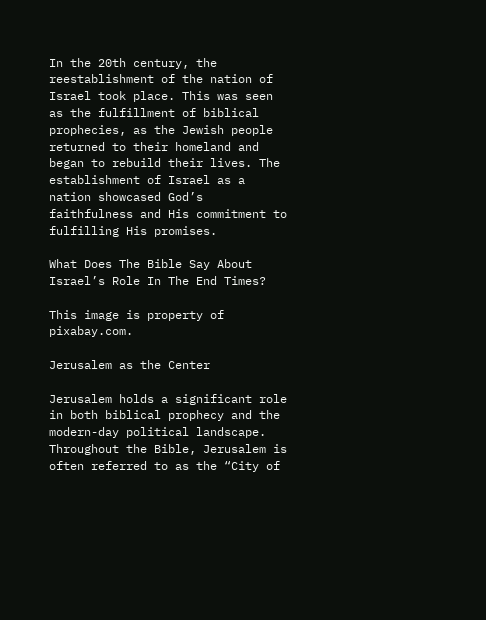In the 20th century, the reestablishment of the nation of Israel took place. This was seen as the fulfillment of biblical prophecies, as the Jewish people returned to their homeland and began to rebuild their lives. The establishment of Israel as a nation showcased God’s faithfulness and His commitment to fulfilling His promises.

What Does The Bible Say About Israel’s Role In The End Times?

This image is property of pixabay.com.

Jerusalem as the Center

Jerusalem holds a significant role in both biblical prophecy and the modern-day political landscape. Throughout the Bible, Jerusalem is often referred to as the “City of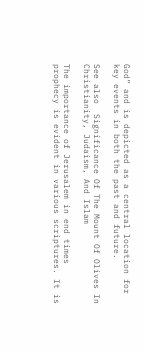God” and is depicted as a central location for key events in both the past and future.

See also  Significance Of The Mount Of Olives In Christianity, Judaism, And Islam

The importance of Jerusalem in end times prophecy is evident in various scriptures. It is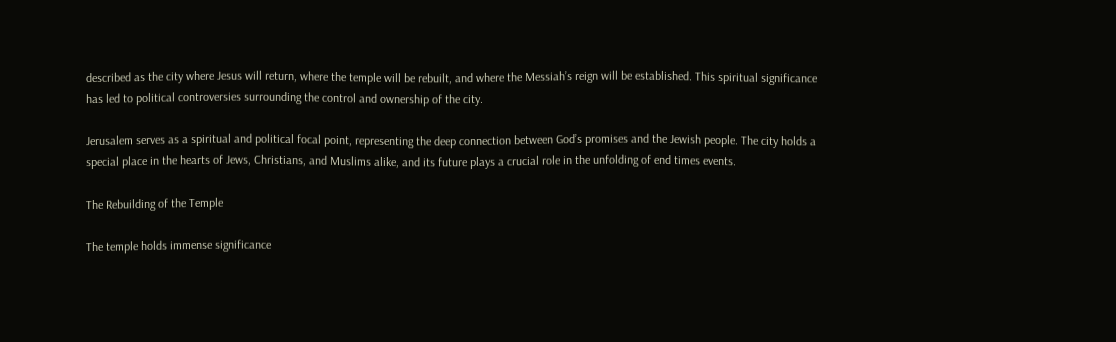described as the city where Jesus will return, where the temple will be rebuilt, and where the Messiah’s reign will be established. This spiritual significance has led to political controversies surrounding the control and ownership of the city.

Jerusalem serves as a spiritual and political focal point, representing the deep connection between God’s promises and the Jewish people. The city holds a special place in the hearts of Jews, Christians, and Muslims alike, and its future plays a crucial role in the unfolding of end times events.

The Rebuilding of the Temple

The temple holds immense significance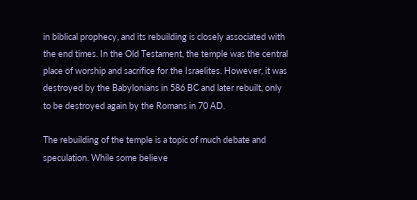in biblical prophecy, and its rebuilding is closely associated with the end times. In the Old Testament, the temple was the central place of worship and sacrifice for the Israelites. However, it was destroyed by the Babylonians in 586 BC and later rebuilt, only to be destroyed again by the Romans in 70 AD.

The rebuilding of the temple is a topic of much debate and speculation. While some believe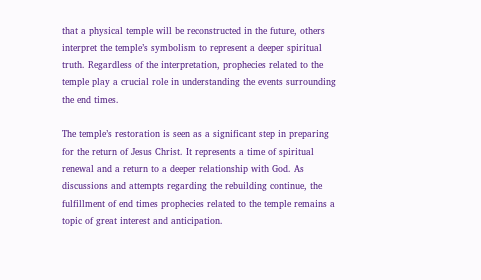that a physical temple will be reconstructed in the future, others interpret the temple’s symbolism to represent a deeper spiritual truth. Regardless of the interpretation, prophecies related to the temple play a crucial role in understanding the events surrounding the end times.

The temple’s restoration is seen as a significant step in preparing for the return of Jesus Christ. It represents a time of spiritual renewal and a return to a deeper relationship with God. As discussions and attempts regarding the rebuilding continue, the fulfillment of end times prophecies related to the temple remains a topic of great interest and anticipation.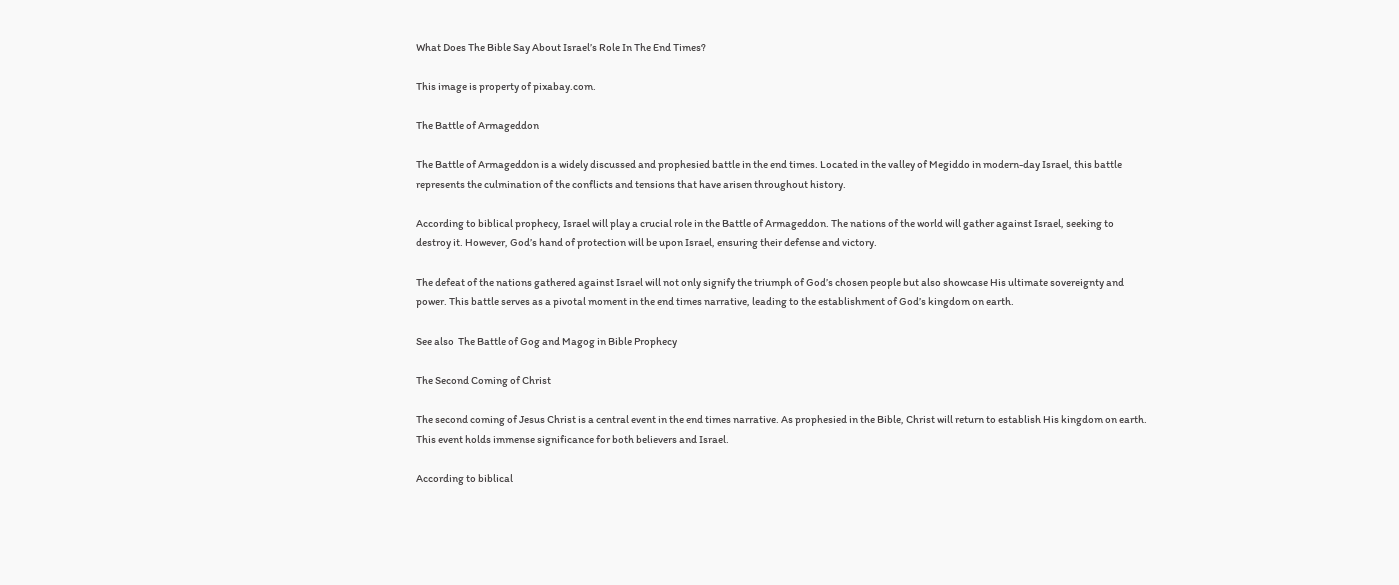What Does The Bible Say About Israel’s Role In The End Times?

This image is property of pixabay.com.

The Battle of Armageddon

The Battle of Armageddon is a widely discussed and prophesied battle in the end times. Located in the valley of Megiddo in modern-day Israel, this battle represents the culmination of the conflicts and tensions that have arisen throughout history.

According to biblical prophecy, Israel will play a crucial role in the Battle of Armageddon. The nations of the world will gather against Israel, seeking to destroy it. However, God’s hand of protection will be upon Israel, ensuring their defense and victory.

The defeat of the nations gathered against Israel will not only signify the triumph of God’s chosen people but also showcase His ultimate sovereignty and power. This battle serves as a pivotal moment in the end times narrative, leading to the establishment of God’s kingdom on earth.

See also  The Battle of Gog and Magog in Bible Prophecy

The Second Coming of Christ

The second coming of Jesus Christ is a central event in the end times narrative. As prophesied in the Bible, Christ will return to establish His kingdom on earth. This event holds immense significance for both believers and Israel.

According to biblical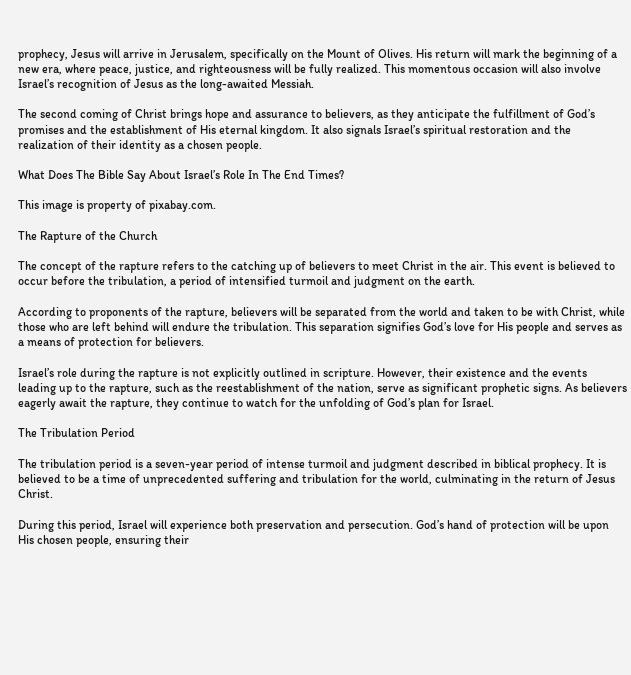prophecy, Jesus will arrive in Jerusalem, specifically on the Mount of Olives. His return will mark the beginning of a new era, where peace, justice, and righteousness will be fully realized. This momentous occasion will also involve Israel’s recognition of Jesus as the long-awaited Messiah.

The second coming of Christ brings hope and assurance to believers, as they anticipate the fulfillment of God’s promises and the establishment of His eternal kingdom. It also signals Israel’s spiritual restoration and the realization of their identity as a chosen people.

What Does The Bible Say About Israel’s Role In The End Times?

This image is property of pixabay.com.

The Rapture of the Church

The concept of the rapture refers to the catching up of believers to meet Christ in the air. This event is believed to occur before the tribulation, a period of intensified turmoil and judgment on the earth.

According to proponents of the rapture, believers will be separated from the world and taken to be with Christ, while those who are left behind will endure the tribulation. This separation signifies God’s love for His people and serves as a means of protection for believers.

Israel’s role during the rapture is not explicitly outlined in scripture. However, their existence and the events leading up to the rapture, such as the reestablishment of the nation, serve as significant prophetic signs. As believers eagerly await the rapture, they continue to watch for the unfolding of God’s plan for Israel.

The Tribulation Period

The tribulation period is a seven-year period of intense turmoil and judgment described in biblical prophecy. It is believed to be a time of unprecedented suffering and tribulation for the world, culminating in the return of Jesus Christ.

During this period, Israel will experience both preservation and persecution. God’s hand of protection will be upon His chosen people, ensuring their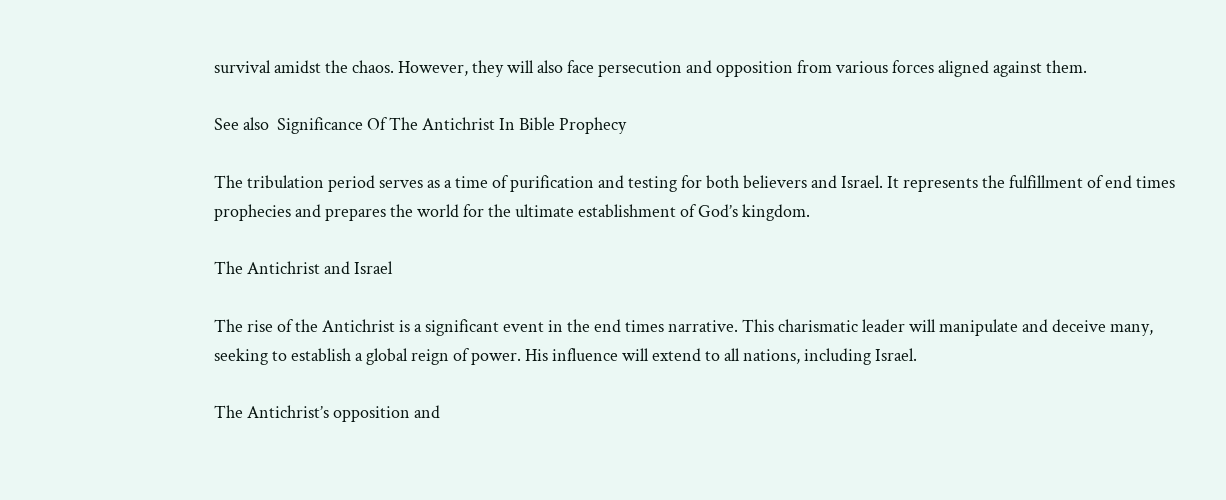survival amidst the chaos. However, they will also face persecution and opposition from various forces aligned against them.

See also  Significance Of The Antichrist In Bible Prophecy

The tribulation period serves as a time of purification and testing for both believers and Israel. It represents the fulfillment of end times prophecies and prepares the world for the ultimate establishment of God’s kingdom.

The Antichrist and Israel

The rise of the Antichrist is a significant event in the end times narrative. This charismatic leader will manipulate and deceive many, seeking to establish a global reign of power. His influence will extend to all nations, including Israel.

The Antichrist’s opposition and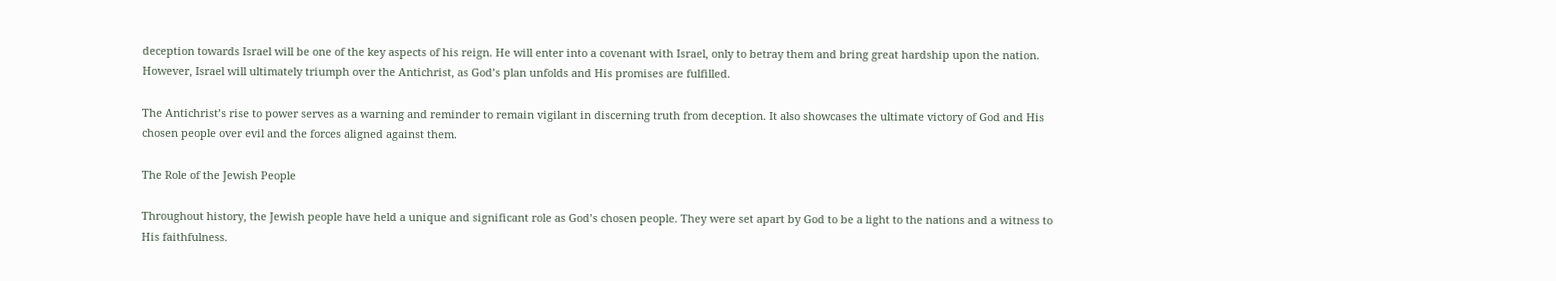deception towards Israel will be one of the key aspects of his reign. He will enter into a covenant with Israel, only to betray them and bring great hardship upon the nation. However, Israel will ultimately triumph over the Antichrist, as God’s plan unfolds and His promises are fulfilled.

The Antichrist’s rise to power serves as a warning and reminder to remain vigilant in discerning truth from deception. It also showcases the ultimate victory of God and His chosen people over evil and the forces aligned against them.

The Role of the Jewish People

Throughout history, the Jewish people have held a unique and significant role as God’s chosen people. They were set apart by God to be a light to the nations and a witness to His faithfulness.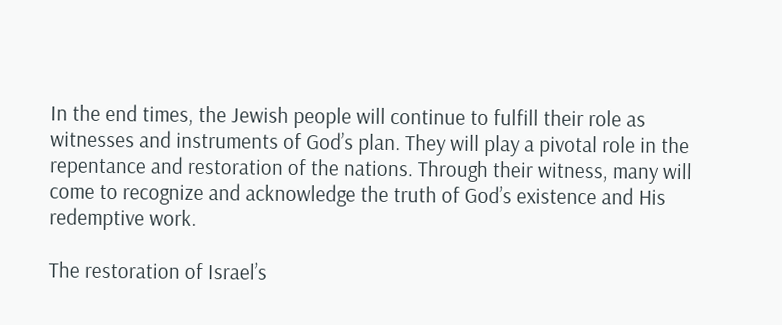In the end times, the Jewish people will continue to fulfill their role as witnesses and instruments of God’s plan. They will play a pivotal role in the repentance and restoration of the nations. Through their witness, many will come to recognize and acknowledge the truth of God’s existence and His redemptive work.

The restoration of Israel’s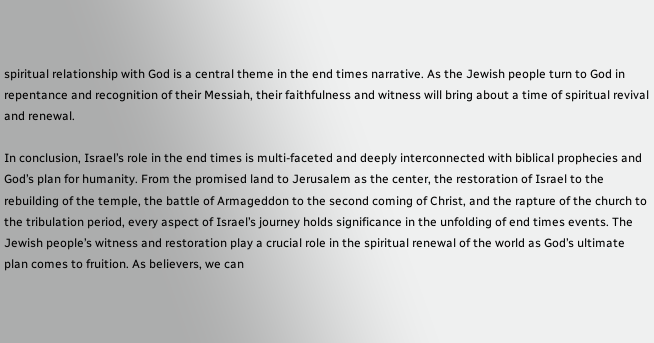spiritual relationship with God is a central theme in the end times narrative. As the Jewish people turn to God in repentance and recognition of their Messiah, their faithfulness and witness will bring about a time of spiritual revival and renewal.

In conclusion, Israel’s role in the end times is multi-faceted and deeply interconnected with biblical prophecies and God’s plan for humanity. From the promised land to Jerusalem as the center, the restoration of Israel to the rebuilding of the temple, the battle of Armageddon to the second coming of Christ, and the rapture of the church to the tribulation period, every aspect of Israel’s journey holds significance in the unfolding of end times events. The Jewish people’s witness and restoration play a crucial role in the spiritual renewal of the world as God’s ultimate plan comes to fruition. As believers, we can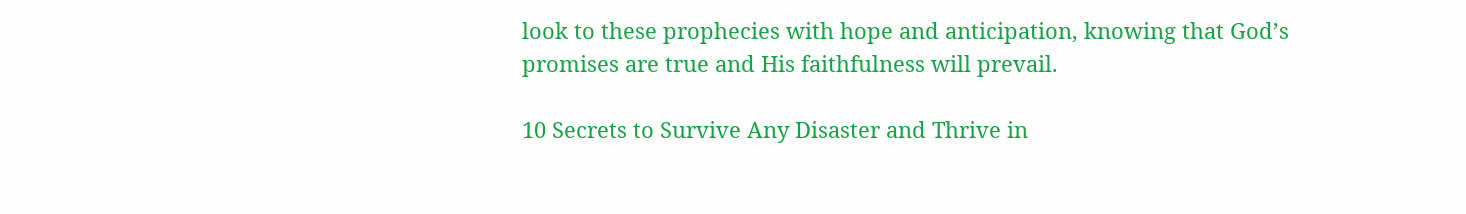look to these prophecies with hope and anticipation, knowing that God’s promises are true and His faithfulness will prevail.

10 Secrets to Survive Any Disaster and Thrive in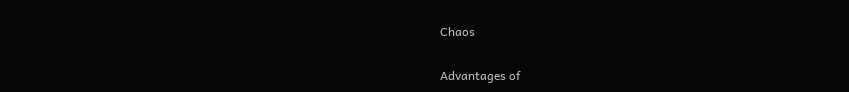Chaos

Advantages of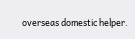overseas domestic helper.